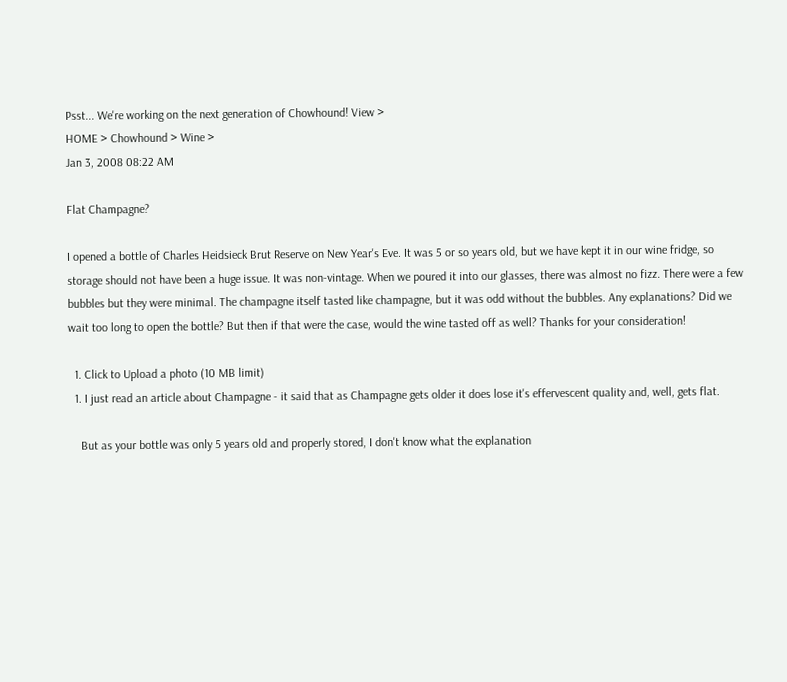Psst... We're working on the next generation of Chowhound! View >
HOME > Chowhound > Wine >
Jan 3, 2008 08:22 AM

Flat Champagne?

I opened a bottle of Charles Heidsieck Brut Reserve on New Year's Eve. It was 5 or so years old, but we have kept it in our wine fridge, so storage should not have been a huge issue. It was non-vintage. When we poured it into our glasses, there was almost no fizz. There were a few bubbles but they were minimal. The champagne itself tasted like champagne, but it was odd without the bubbles. Any explanations? Did we wait too long to open the bottle? But then if that were the case, would the wine tasted off as well? Thanks for your consideration!

  1. Click to Upload a photo (10 MB limit)
  1. I just read an article about Champagne - it said that as Champagne gets older it does lose it's effervescent quality and, well, gets flat.

    But as your bottle was only 5 years old and properly stored, I don't know what the explanation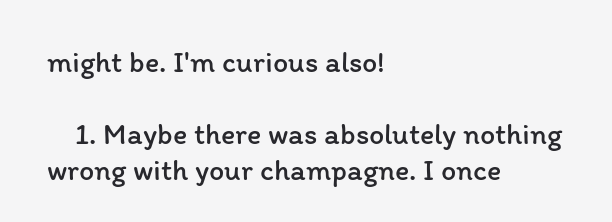might be. I'm curious also!

    1. Maybe there was absolutely nothing wrong with your champagne. I once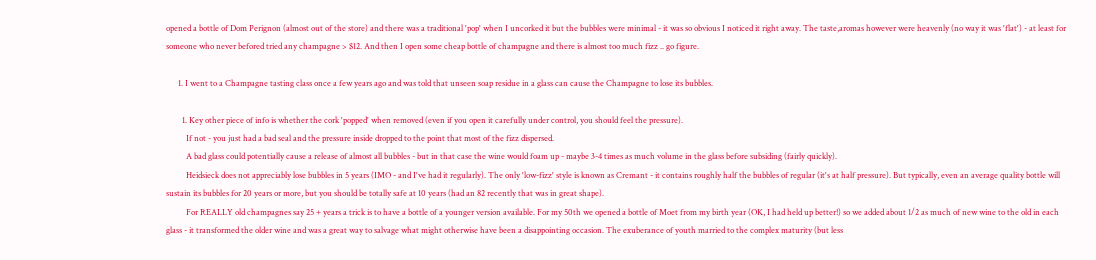opened a bottle of Dom Perignon (almost out of the store) and there was a traditional 'pop' when I uncorked it but the bubbles were minimal - it was so obvious I noticed it right away. The taste,aromas however were heavenly (no way it was 'flat') - at least for someone who never befored tried any champagne > $12. And then I open some cheap bottle of champagne and there is almost too much fizz .. go figure.

      1. I went to a Champagne tasting class once a few years ago and was told that unseen soap residue in a glass can cause the Champagne to lose its bubbles.

        1. Key other piece of info is whether the cork 'popped' when removed (even if you open it carefully under control, you should feel the pressure).
          If not - you just had a bad seal and the pressure inside dropped to the point that most of the fizz dispersed.
          A bad glass could potentially cause a release of almost all bubbles - but in that case the wine would foam up - maybe 3-4 times as much volume in the glass before subsiding (fairly quickly).
          Heidsieck does not appreciably lose bubbles in 5 years (IMO - and I've had it regularly). The only 'low-fizz' style is known as Cremant - it contains roughly half the bubbles of regular (it's at half pressure). But typically, even an average quality bottle will sustain its bubbles for 20 years or more, but you should be totally safe at 10 years (had an 82 recently that was in great shape).
          For REALLY old champagnes say 25 + years a trick is to have a bottle of a younger version available. For my 50th we opened a bottle of Moet from my birth year (OK, I had held up better!) so we added about 1/2 as much of new wine to the old in each glass - it transformed the older wine and was a great way to salvage what might otherwise have been a disappointing occasion. The exuberance of youth married to the complex maturity (but less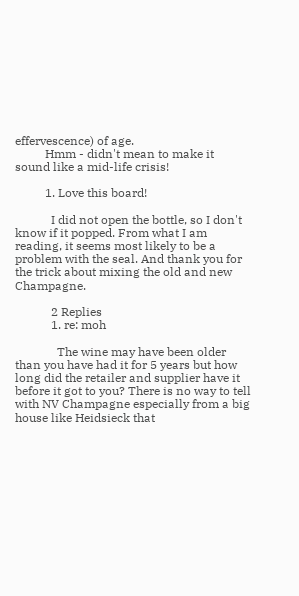effervescence) of age.
          Hmm - didn't mean to make it sound like a mid-life crisis!

          1. Love this board!

            I did not open the bottle, so I don't know if it popped. From what I am reading, it seems most likely to be a problem with the seal. And thank you for the trick about mixing the old and new Champagne.

            2 Replies
            1. re: moh

              The wine may have been older than you have had it for 5 years but how long did the retailer and supplier have it before it got to you? There is no way to tell with NV Champagne especially from a big house like Heidsieck that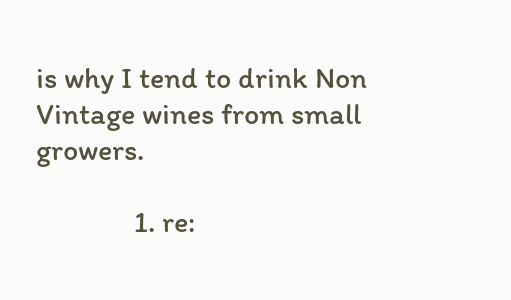is why I tend to drink Non Vintage wines from small growers.

              1. re: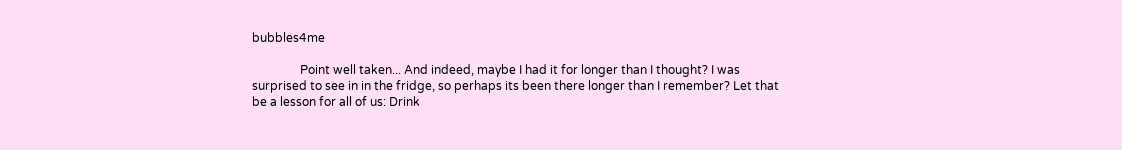bubbles4me

                Point well taken... And indeed, maybe I had it for longer than I thought? I was surprised to see in in the fridge, so perhaps its been there longer than I remember? Let that be a lesson for all of us: Drink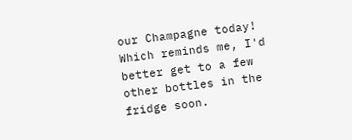our Champagne today! Which reminds me, I'd better get to a few other bottles in the fridge soon.